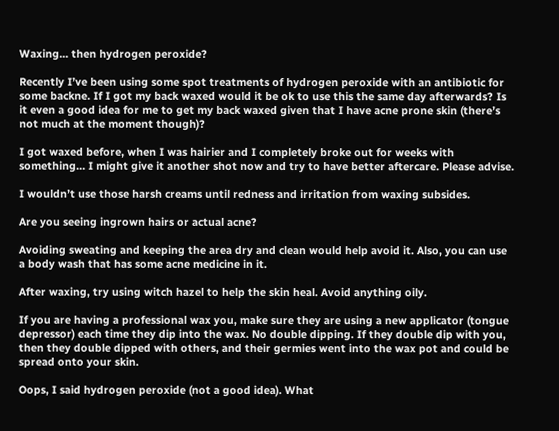Waxing... then hydrogen peroxide?

Recently I’ve been using some spot treatments of hydrogen peroxide with an antibiotic for some backne. If I got my back waxed would it be ok to use this the same day afterwards? Is it even a good idea for me to get my back waxed given that I have acne prone skin (there’s not much at the moment though)?

I got waxed before, when I was hairier and I completely broke out for weeks with something… I might give it another shot now and try to have better aftercare. Please advise.

I wouldn’t use those harsh creams until redness and irritation from waxing subsides.

Are you seeing ingrown hairs or actual acne?

Avoiding sweating and keeping the area dry and clean would help avoid it. Also, you can use a body wash that has some acne medicine in it.

After waxing, try using witch hazel to help the skin heal. Avoid anything oily.

If you are having a professional wax you, make sure they are using a new applicator (tongue depressor) each time they dip into the wax. No double dipping. If they double dip with you, then they double dipped with others, and their germies went into the wax pot and could be spread onto your skin.

Oops, I said hydrogen peroxide (not a good idea). What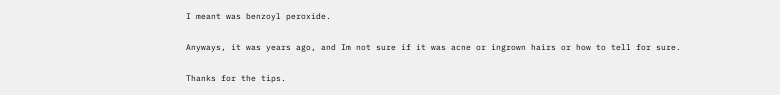I meant was benzoyl peroxide.

Anyways, it was years ago, and Im not sure if it was acne or ingrown hairs or how to tell for sure.

Thanks for the tips.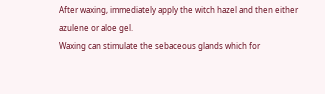After waxing, immediately apply the witch hazel and then either azulene or aloe gel.
Waxing can stimulate the sebaceous glands which for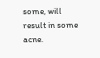some, will result in some acne.